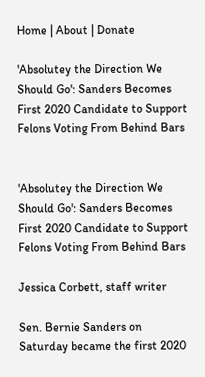Home | About | Donate

'Absolutey the Direction We Should Go': Sanders Becomes First 2020 Candidate to Support Felons Voting From Behind Bars


'Absolutey the Direction We Should Go': Sanders Becomes First 2020 Candidate to Support Felons Voting From Behind Bars

Jessica Corbett, staff writer

Sen. Bernie Sanders on Saturday became the first 2020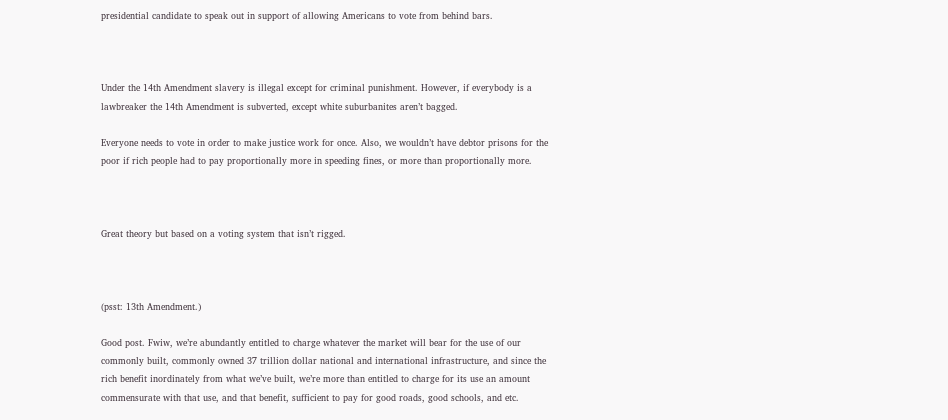presidential candidate to speak out in support of allowing Americans to vote from behind bars.



Under the 14th Amendment slavery is illegal except for criminal punishment. However, if everybody is a lawbreaker the 14th Amendment is subverted, except white suburbanites aren’t bagged.

Everyone needs to vote in order to make justice work for once. Also, we wouldn’t have debtor prisons for the poor if rich people had to pay proportionally more in speeding fines, or more than proportionally more.



Great theory but based on a voting system that isn’t rigged.



(psst: 13th Amendment.)

Good post. Fwiw, we’re abundantly entitled to charge whatever the market will bear for the use of our commonly built, commonly owned 37 trillion dollar national and international infrastructure, and since the rich benefit inordinately from what we’ve built, we’re more than entitled to charge for its use an amount commensurate with that use, and that benefit, sufficient to pay for good roads, good schools, and etc.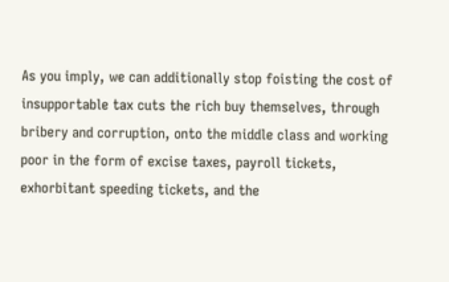As you imply, we can additionally stop foisting the cost of insupportable tax cuts the rich buy themselves, through bribery and corruption, onto the middle class and working poor in the form of excise taxes, payroll tickets, exhorbitant speeding tickets, and the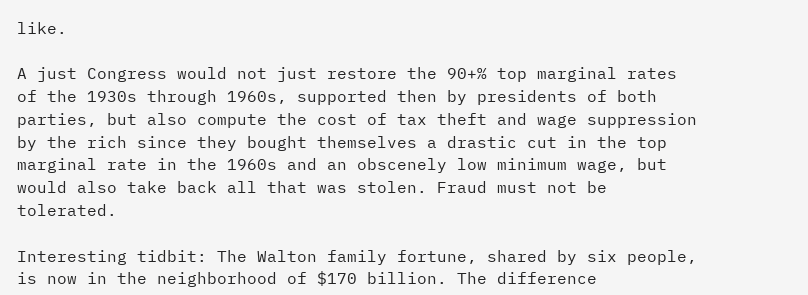like.

A just Congress would not just restore the 90+% top marginal rates of the 1930s through 1960s, supported then by presidents of both parties, but also compute the cost of tax theft and wage suppression by the rich since they bought themselves a drastic cut in the top marginal rate in the 1960s and an obscenely low minimum wage, but would also take back all that was stolen. Fraud must not be tolerated.

Interesting tidbit: The Walton family fortune, shared by six people, is now in the neighborhood of $170 billion. The difference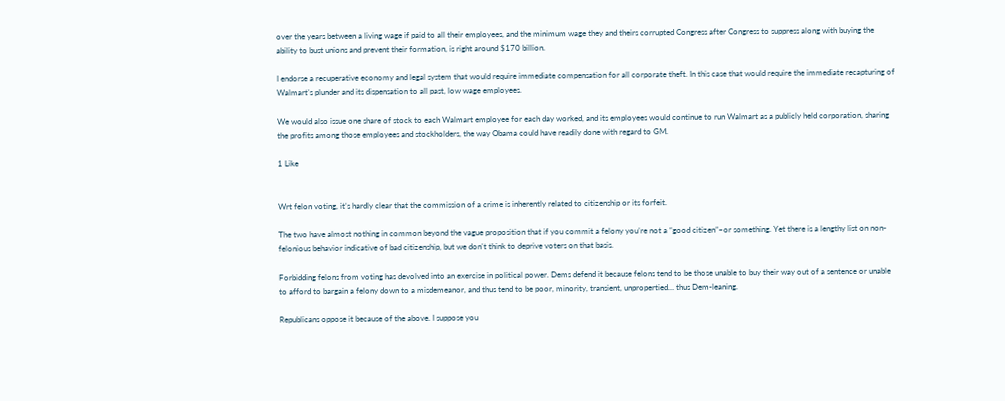over the years between a living wage if paid to all their employees, and the minimum wage they and theirs corrupted Congress after Congress to suppress along with buying the ability to bust unions and prevent their formation, is right around $170 billion.

I endorse a recuperative economy and legal system that would require immediate compensation for all corporate theft. In this case that would require the immediate recapturing of Walmart’s plunder and its dispensation to all past, low wage employees.

We would also issue one share of stock to each Walmart employee for each day worked, and its employees would continue to run Walmart as a publicly held corporation, sharing the profits among those employees and stockholders, the way Obama could have readily done with regard to GM.

1 Like


Wrt felon voting, it’s hardly clear that the commission of a crime is inherently related to citizenship or its forfeit.

The two have almost nothing in common beyond the vague proposition that if you commit a felony you’re not a “good citizen”–or something. Yet there is a lengthy list on non-felonious behavior indicative of bad citizenship, but we don’t think to deprive voters on that basis.

Forbidding felons from voting has devolved into an exercise in political power. Dems defend it because felons tend to be those unable to buy their way out of a sentence or unable to afford to bargain a felony down to a misdemeanor, and thus tend to be poor, minority, transient, unpropertied… thus Dem-leaning.

Republicans oppose it because of the above. I suppose you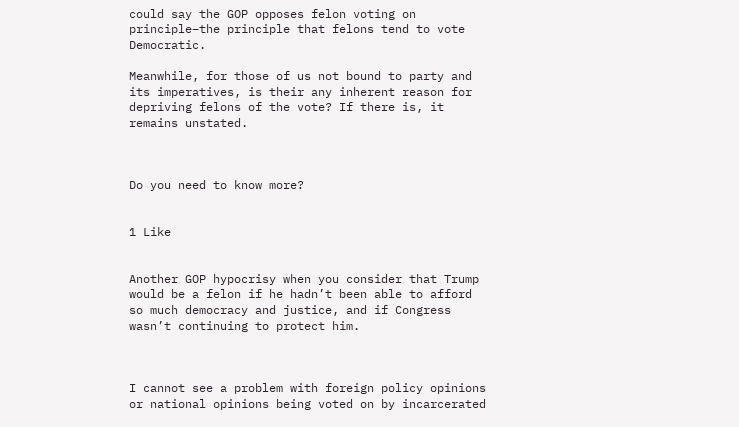could say the GOP opposes felon voting on principle–the principle that felons tend to vote Democratic.

Meanwhile, for those of us not bound to party and its imperatives, is their any inherent reason for depriving felons of the vote? If there is, it remains unstated.



Do you need to know more?


1 Like


Another GOP hypocrisy when you consider that Trump would be a felon if he hadn’t been able to afford so much democracy and justice, and if Congress wasn’t continuing to protect him.



I cannot see a problem with foreign policy opinions or national opinions being voted on by incarcerated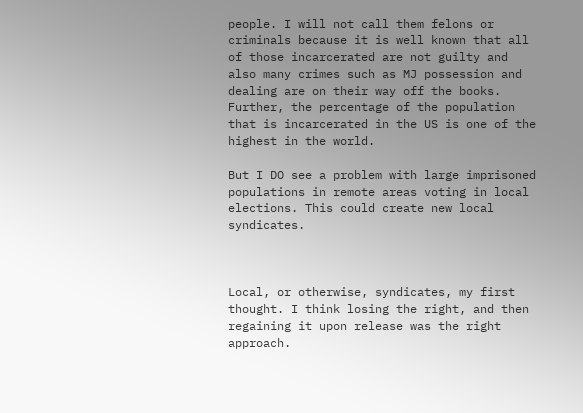people. I will not call them felons or criminals because it is well known that all of those incarcerated are not guilty and also many crimes such as MJ possession and dealing are on their way off the books. Further, the percentage of the population that is incarcerated in the US is one of the highest in the world.

But I DO see a problem with large imprisoned populations in remote areas voting in local elections. This could create new local syndicates.



Local, or otherwise, syndicates, my first thought. I think losing the right, and then regaining it upon release was the right approach.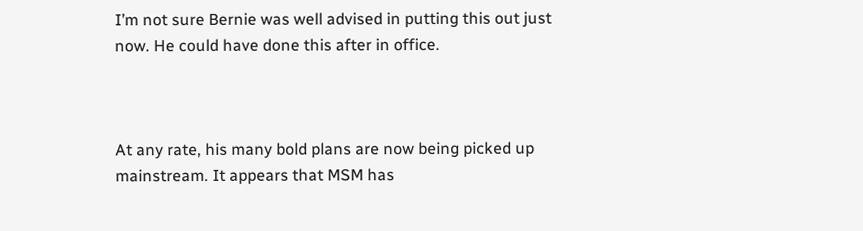I’m not sure Bernie was well advised in putting this out just now. He could have done this after in office.



At any rate, his many bold plans are now being picked up mainstream. It appears that MSM has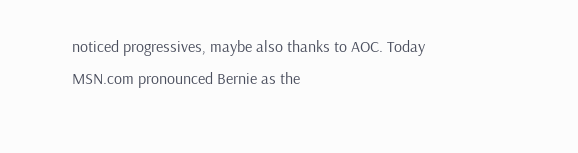noticed progressives, maybe also thanks to AOC. Today MSN.com pronounced Bernie as the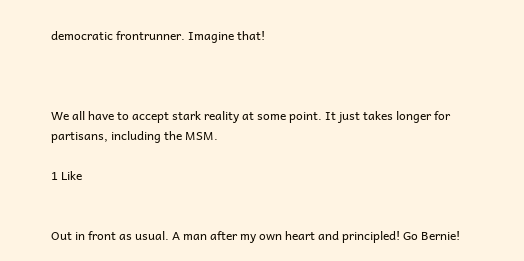democratic frontrunner. Imagine that!



We all have to accept stark reality at some point. It just takes longer for partisans, including the MSM.

1 Like


Out in front as usual. A man after my own heart and principled! Go Bernie!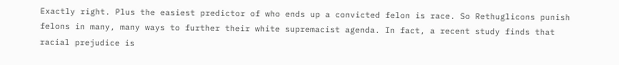Exactly right. Plus the easiest predictor of who ends up a convicted felon is race. So Rethuglicons punish felons in many, many ways to further their white supremacist agenda. In fact, a recent study finds that racial prejudice is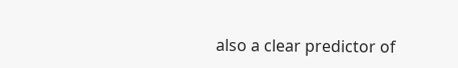also a clear predictor of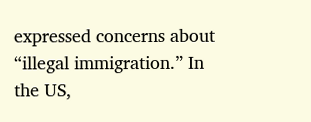expressed concerns about “illegal immigration.” In the US,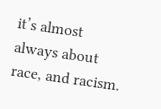it’s almost always about race, and racism.